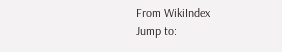From WikiIndex
Jump to: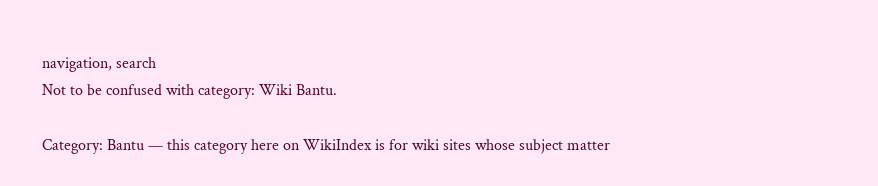navigation, search
Not to be confused with category: Wiki Bantu.

Category: Bantu — this category here on WikiIndex is for wiki sites whose subject matter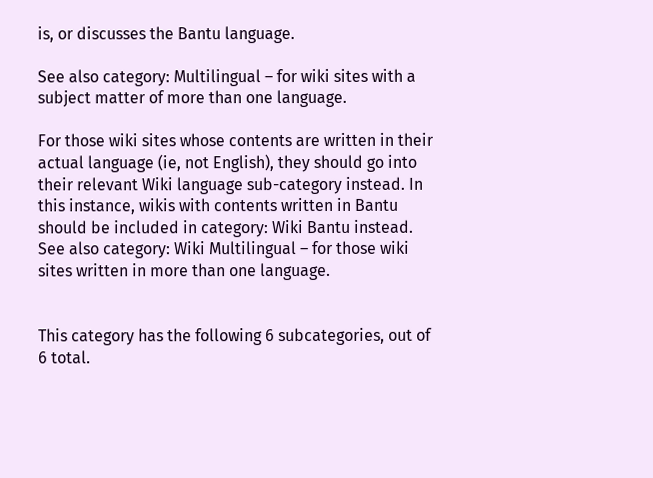is, or discusses the Bantu language.

See also category: Multilingual – for wiki sites with a subject matter of more than one language.

For those wiki sites whose contents are written in their actual language (ie, not English), they should go into their relevant Wiki language sub-category instead. In this instance, wikis with contents written in Bantu should be included in category: Wiki Bantu instead. See also category: Wiki Multilingual – for those wiki sites written in more than one language.


This category has the following 6 subcategories, out of 6 total.